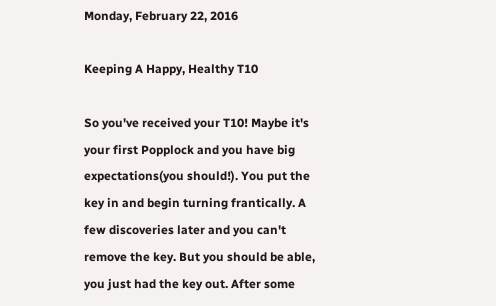Monday, February 22, 2016

Keeping A Happy, Healthy T10

So you've received your T10! Maybe it's your first Popplock and you have big expectations(you should!). You put the key in and begin turning frantically. A few discoveries later and you can't remove the key. But you should be able, you just had the key out. After some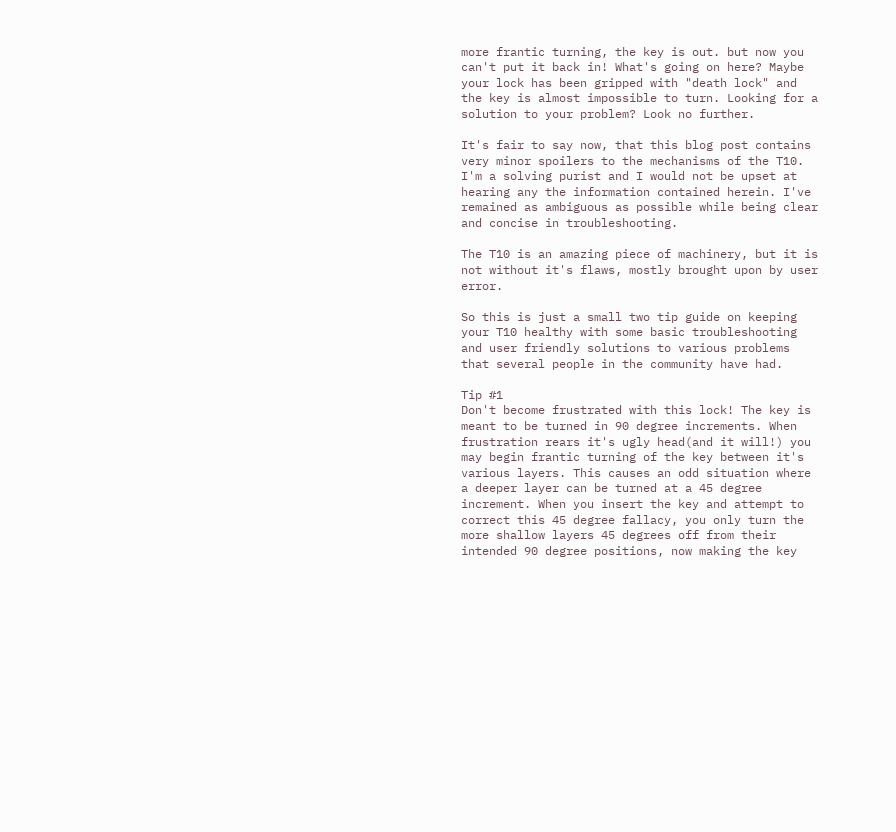more frantic turning, the key is out. but now you can't put it back in! What's going on here? Maybe your lock has been gripped with "death lock" and the key is almost impossible to turn. Looking for a solution to your problem? Look no further.

It's fair to say now, that this blog post contains very minor spoilers to the mechanisms of the T10. I'm a solving purist and I would not be upset at hearing any the information contained herein. I've remained as ambiguous as possible while being clear and concise in troubleshooting.

The T10 is an amazing piece of machinery, but it is not without it's flaws, mostly brought upon by user error.

So this is just a small two tip guide on keeping your T10 healthy with some basic troubleshooting and user friendly solutions to various problems that several people in the community have had.

Tip #1
Don't become frustrated with this lock! The key is meant to be turned in 90 degree increments. When frustration rears it's ugly head(and it will!) you may begin frantic turning of the key between it's various layers. This causes an odd situation where a deeper layer can be turned at a 45 degree increment. When you insert the key and attempt to correct this 45 degree fallacy, you only turn the more shallow layers 45 degrees off from their intended 90 degree positions, now making the key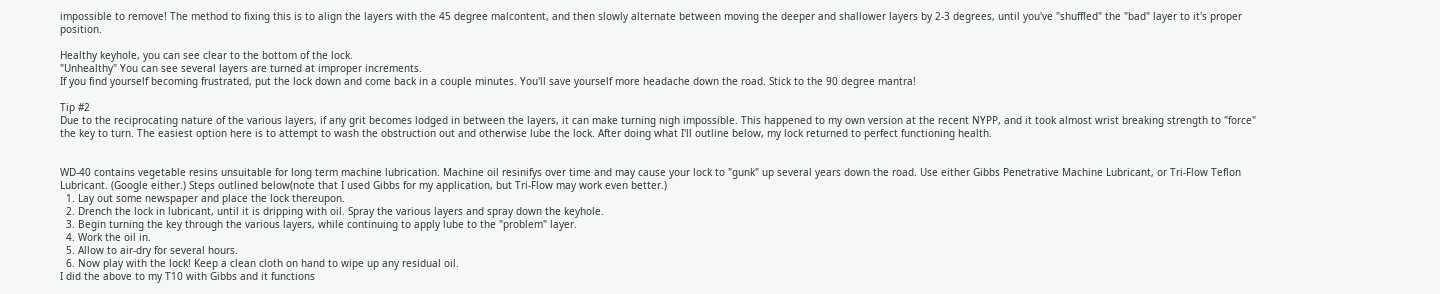impossible to remove! The method to fixing this is to align the layers with the 45 degree malcontent, and then slowly alternate between moving the deeper and shallower layers by 2-3 degrees, until you've "shuffled" the "bad" layer to it's proper position.

Healthy keyhole, you can see clear to the bottom of the lock.
"Unhealthy" You can see several layers are turned at improper increments.
If you find yourself becoming frustrated, put the lock down and come back in a couple minutes. You'll save yourself more headache down the road. Stick to the 90 degree mantra!

Tip #2
Due to the reciprocating nature of the various layers, if any grit becomes lodged in between the layers, it can make turning nigh impossible. This happened to my own version at the recent NYPP, and it took almost wrist breaking strength to "force" the key to turn. The easiest option here is to attempt to wash the obstruction out and otherwise lube the lock. After doing what I'll outline below, my lock returned to perfect functioning health.


WD-40 contains vegetable resins unsuitable for long term machine lubrication. Machine oil resinifys over time and may cause your lock to "gunk" up several years down the road. Use either Gibbs Penetrative Machine Lubricant, or Tri-Flow Teflon Lubricant. (Google either.) Steps outlined below(note that I used Gibbs for my application, but Tri-Flow may work even better.)
  1. Lay out some newspaper and place the lock thereupon.
  2. Drench the lock in lubricant, until it is dripping with oil. Spray the various layers and spray down the keyhole.
  3. Begin turning the key through the various layers, while continuing to apply lube to the "problem" layer.
  4. Work the oil in.
  5. Allow to air-dry for several hours.
  6. Now play with the lock! Keep a clean cloth on hand to wipe up any residual oil.
I did the above to my T10 with Gibbs and it functions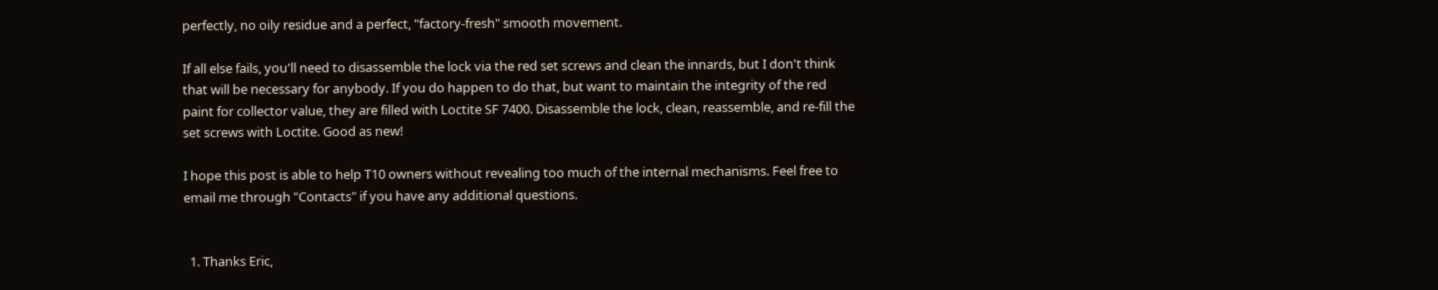perfectly, no oily residue and a perfect, "factory-fresh" smooth movement.

If all else fails, you'll need to disassemble the lock via the red set screws and clean the innards, but I don't think that will be necessary for anybody. If you do happen to do that, but want to maintain the integrity of the red paint for collector value, they are filled with Loctite SF 7400. Disassemble the lock, clean, reassemble, and re-fill the set screws with Loctite. Good as new!

I hope this post is able to help T10 owners without revealing too much of the internal mechanisms. Feel free to email me through "Contacts" if you have any additional questions.


  1. Thanks Eric,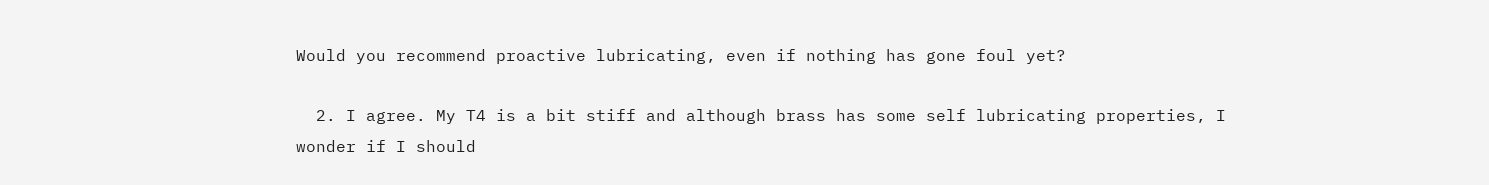Would you recommend proactive lubricating, even if nothing has gone foul yet?

  2. I agree. My T4 is a bit stiff and although brass has some self lubricating properties, I wonder if I should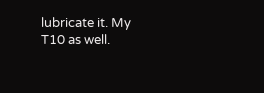lubricate it. My T10 as well.